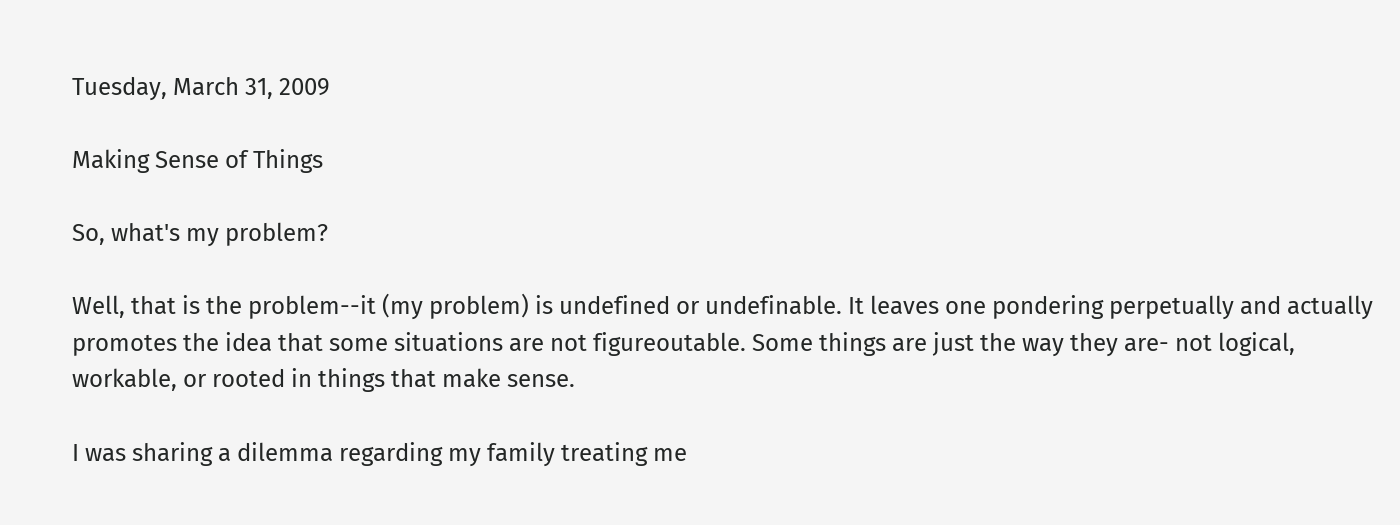Tuesday, March 31, 2009

Making Sense of Things

So, what's my problem?

Well, that is the problem--it (my problem) is undefined or undefinable. It leaves one pondering perpetually and actually promotes the idea that some situations are not figureoutable. Some things are just the way they are- not logical, workable, or rooted in things that make sense.

I was sharing a dilemma regarding my family treating me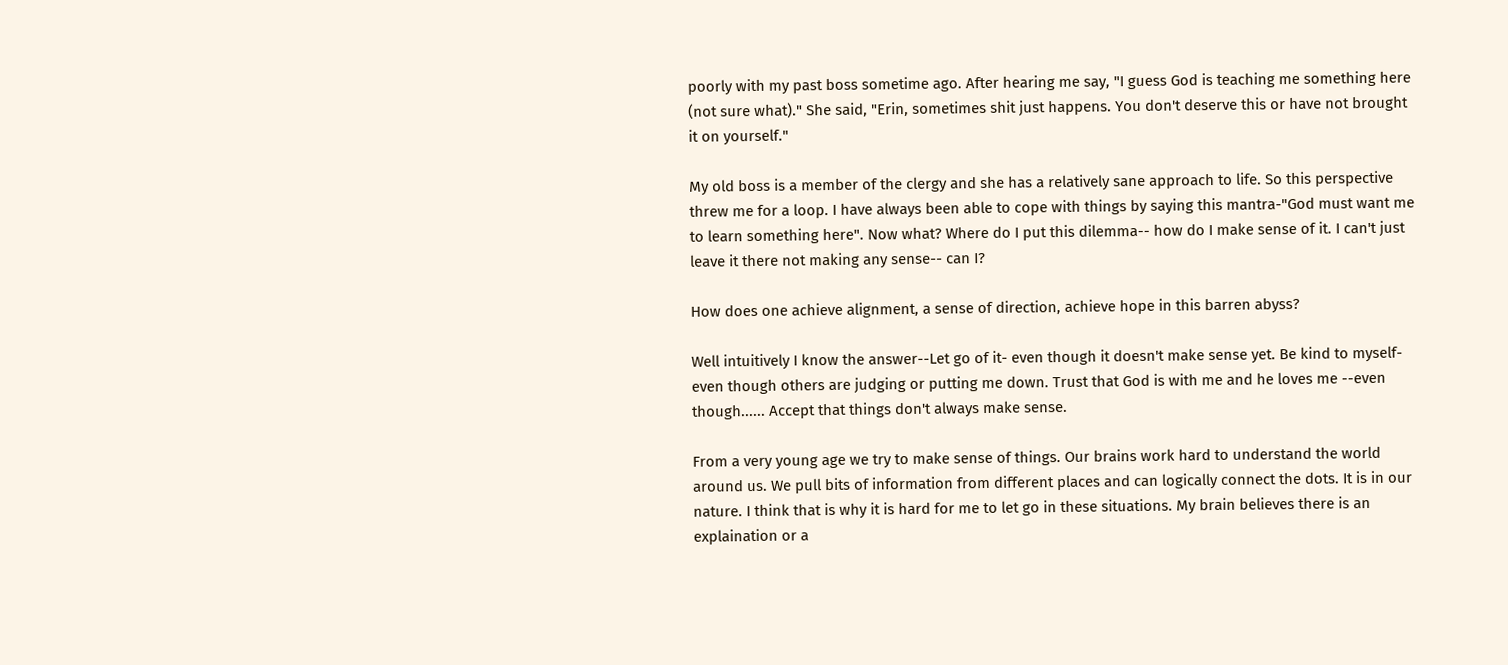poorly with my past boss sometime ago. After hearing me say, "I guess God is teaching me something here (not sure what)." She said, "Erin, sometimes shit just happens. You don't deserve this or have not brought it on yourself."

My old boss is a member of the clergy and she has a relatively sane approach to life. So this perspective threw me for a loop. I have always been able to cope with things by saying this mantra-"God must want me to learn something here". Now what? Where do I put this dilemma-- how do I make sense of it. I can't just leave it there not making any sense-- can I?

How does one achieve alignment, a sense of direction, achieve hope in this barren abyss?

Well intuitively I know the answer--Let go of it- even though it doesn't make sense yet. Be kind to myself-even though others are judging or putting me down. Trust that God is with me and he loves me --even though...... Accept that things don't always make sense.

From a very young age we try to make sense of things. Our brains work hard to understand the world around us. We pull bits of information from different places and can logically connect the dots. It is in our nature. I think that is why it is hard for me to let go in these situations. My brain believes there is an explaination or a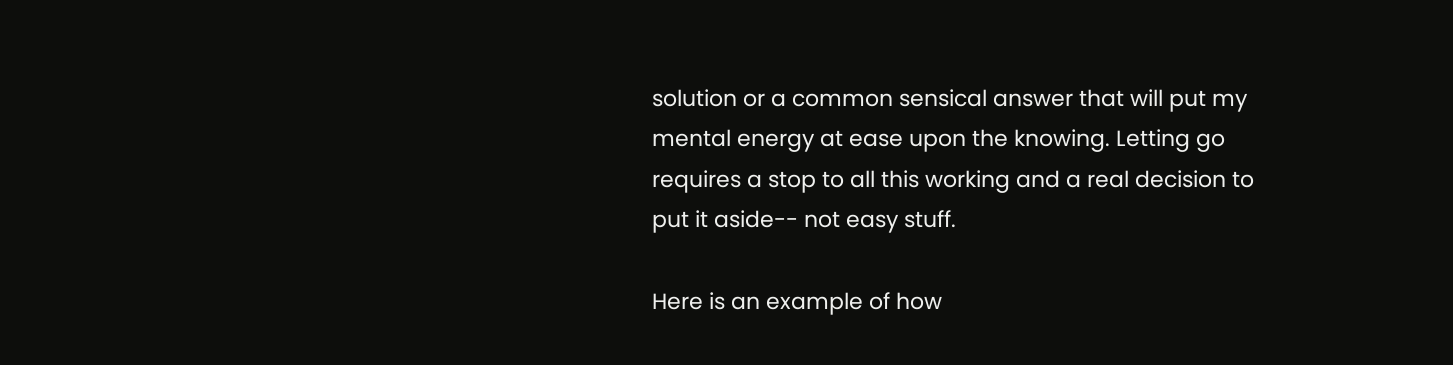solution or a common sensical answer that will put my mental energy at ease upon the knowing. Letting go requires a stop to all this working and a real decision to put it aside-- not easy stuff.

Here is an example of how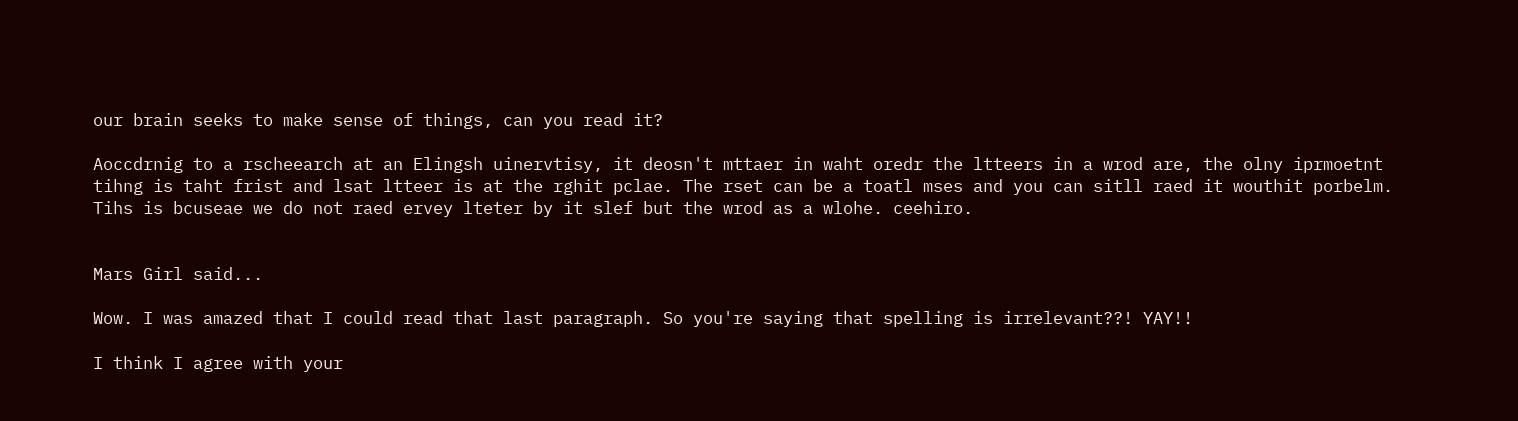our brain seeks to make sense of things, can you read it?

Aoccdrnig to a rscheearch at an Elingsh uinervtisy, it deosn't mttaer in waht oredr the ltteers in a wrod are, the olny iprmoetnt tihng is taht frist and lsat ltteer is at the rghit pclae. The rset can be a toatl mses and you can sitll raed it wouthit porbelm. Tihs is bcuseae we do not raed ervey lteter by it slef but the wrod as a wlohe. ceehiro.


Mars Girl said...

Wow. I was amazed that I could read that last paragraph. So you're saying that spelling is irrelevant??! YAY!!

I think I agree with your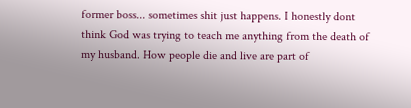former boss... sometimes shit just happens. I honestly dont think God was trying to teach me anything from the death of my husband. How people die and live are part of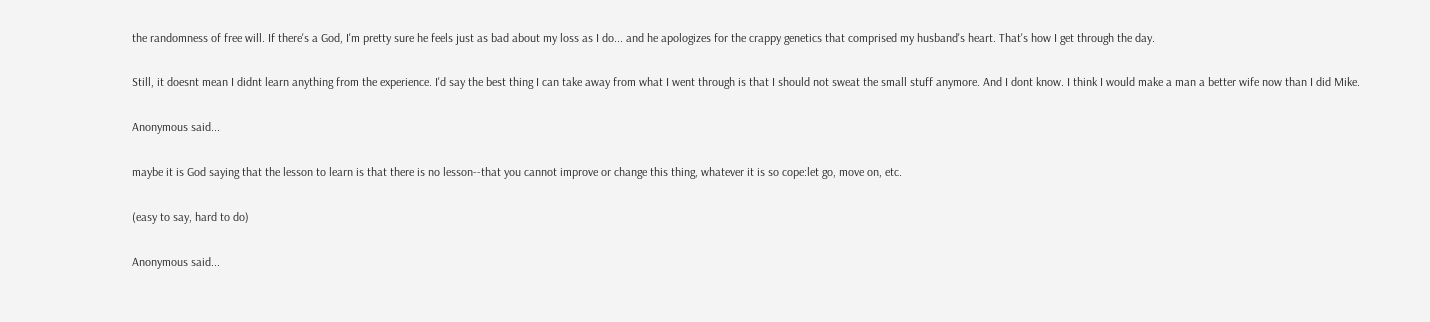the randomness of free will. If there's a God, I'm pretty sure he feels just as bad about my loss as I do... and he apologizes for the crappy genetics that comprised my husband's heart. That's how I get through the day.

Still, it doesnt mean I didnt learn anything from the experience. I'd say the best thing I can take away from what I went through is that I should not sweat the small stuff anymore. And I dont know. I think I would make a man a better wife now than I did Mike.

Anonymous said...

maybe it is God saying that the lesson to learn is that there is no lesson--that you cannot improve or change this thing, whatever it is so cope:let go, move on, etc.

(easy to say, hard to do)

Anonymous said...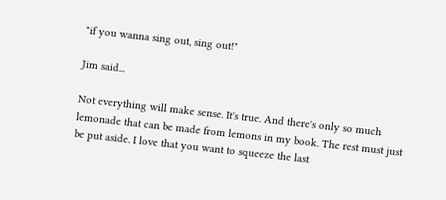"if you wanna sing out, sing out!"

Jim said...

Not everything will make sense. It's true. And there's only so much lemonade that can be made from lemons in my book. The rest must just be put aside. I love that you want to squeeze the last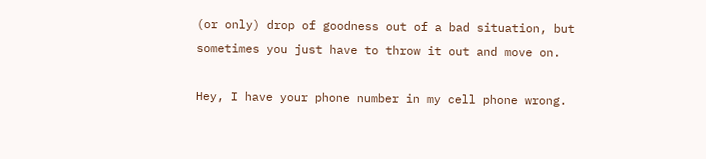(or only) drop of goodness out of a bad situation, but sometimes you just have to throw it out and move on.

Hey, I have your phone number in my cell phone wrong.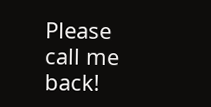Please call me back!